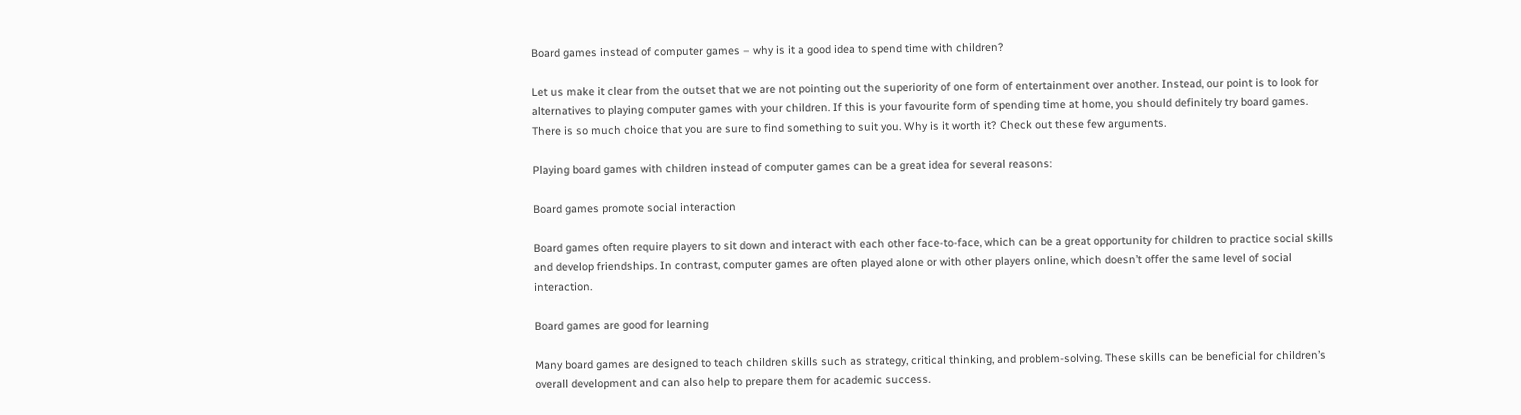Board games instead of computer games – why is it a good idea to spend time with children?

Let us make it clear from the outset that we are not pointing out the superiority of one form of entertainment over another. Instead, our point is to look for alternatives to playing computer games with your children. If this is your favourite form of spending time at home, you should definitely try board games. There is so much choice that you are sure to find something to suit you. Why is it worth it? Check out these few arguments.

Playing board games with children instead of computer games can be a great idea for several reasons:

Board games promote social interaction

Board games often require players to sit down and interact with each other face-to-face, which can be a great opportunity for children to practice social skills and develop friendships. In contrast, computer games are often played alone or with other players online, which doesn’t offer the same level of social interaction.

Board games are good for learning

Many board games are designed to teach children skills such as strategy, critical thinking, and problem-solving. These skills can be beneficial for children’s overall development and can also help to prepare them for academic success.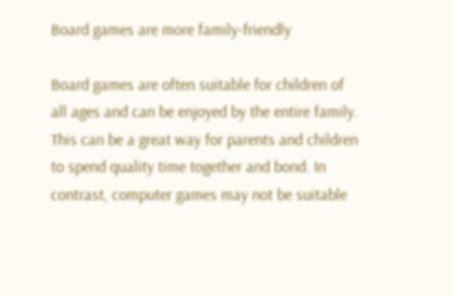Board games are more family-friendly

Board games are often suitable for children of all ages and can be enjoyed by the entire family. This can be a great way for parents and children to spend quality time together and bond. In contrast, computer games may not be suitable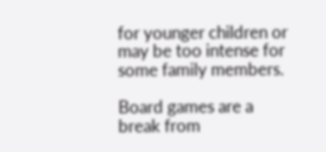for younger children or may be too intense for some family members.

Board games are a break from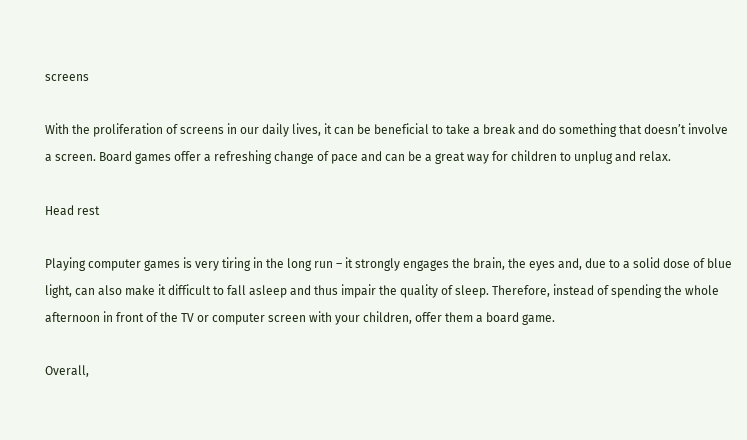screens

With the proliferation of screens in our daily lives, it can be beneficial to take a break and do something that doesn’t involve a screen. Board games offer a refreshing change of pace and can be a great way for children to unplug and relax.

Head rest

Playing computer games is very tiring in the long run – it strongly engages the brain, the eyes and, due to a solid dose of blue light, can also make it difficult to fall asleep and thus impair the quality of sleep. Therefore, instead of spending the whole afternoon in front of the TV or computer screen with your children, offer them a board game.

Overall,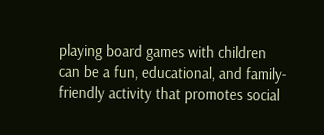playing board games with children can be a fun, educational, and family-friendly activity that promotes social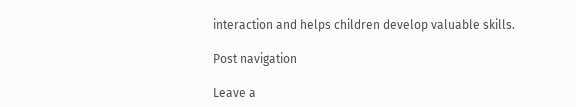interaction and helps children develop valuable skills.

Post navigation

Leave a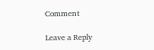Comment

Leave a Reply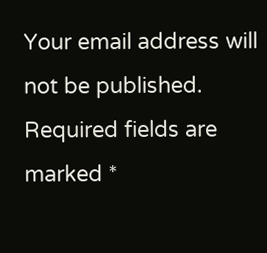Your email address will not be published. Required fields are marked *